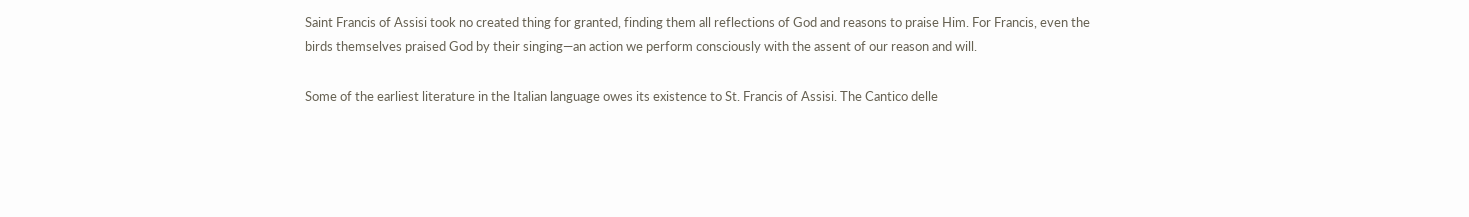Saint Francis of Assisi took no created thing for granted, finding them all reflections of God and reasons to praise Him. For Francis, even the birds themselves praised God by their singing—an action we perform consciously with the assent of our reason and will.

Some of the earliest literature in the Italian language owes its existence to St. Francis of Assisi. The Cantico delle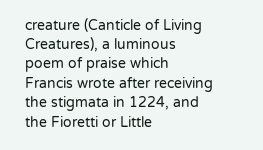creature (Canticle of Living Creatures), a luminous poem of praise which Francis wrote after receiving the stigmata in 1224, and the Fioretti or Little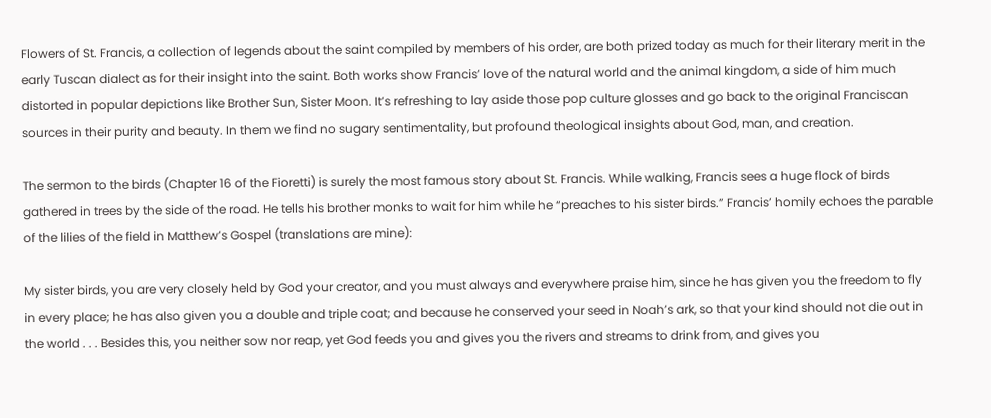Flowers of St. Francis, a collection of legends about the saint compiled by members of his order, are both prized today as much for their literary merit in the early Tuscan dialect as for their insight into the saint. Both works show Francis’ love of the natural world and the animal kingdom, a side of him much distorted in popular depictions like Brother Sun, Sister Moon. It’s refreshing to lay aside those pop culture glosses and go back to the original Franciscan sources in their purity and beauty. In them we find no sugary sentimentality, but profound theological insights about God, man, and creation.

The sermon to the birds (Chapter 16 of the Fioretti) is surely the most famous story about St. Francis. While walking, Francis sees a huge flock of birds gathered in trees by the side of the road. He tells his brother monks to wait for him while he “preaches to his sister birds.” Francis’ homily echoes the parable of the lilies of the field in Matthew’s Gospel (translations are mine):

My sister birds, you are very closely held by God your creator, and you must always and everywhere praise him, since he has given you the freedom to fly in every place; he has also given you a double and triple coat; and because he conserved your seed in Noah’s ark, so that your kind should not die out in the world . . . Besides this, you neither sow nor reap, yet God feeds you and gives you the rivers and streams to drink from, and gives you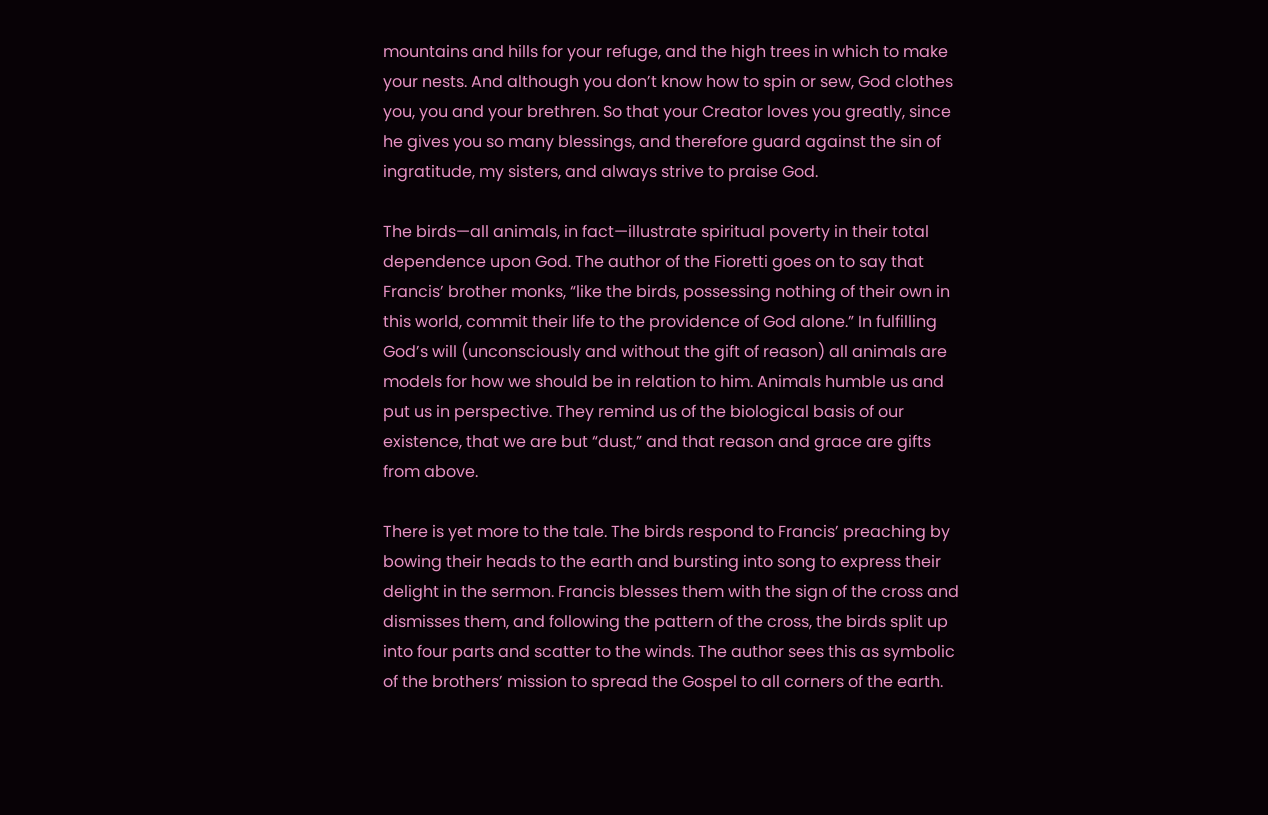mountains and hills for your refuge, and the high trees in which to make your nests. And although you don’t know how to spin or sew, God clothes you, you and your brethren. So that your Creator loves you greatly, since he gives you so many blessings, and therefore guard against the sin of ingratitude, my sisters, and always strive to praise God.

The birds—all animals, in fact—illustrate spiritual poverty in their total dependence upon God. The author of the Fioretti goes on to say that Francis’ brother monks, “like the birds, possessing nothing of their own in this world, commit their life to the providence of God alone.” In fulfilling God’s will (unconsciously and without the gift of reason) all animals are models for how we should be in relation to him. Animals humble us and put us in perspective. They remind us of the biological basis of our existence, that we are but “dust,” and that reason and grace are gifts from above.

There is yet more to the tale. The birds respond to Francis’ preaching by bowing their heads to the earth and bursting into song to express their delight in the sermon. Francis blesses them with the sign of the cross and dismisses them, and following the pattern of the cross, the birds split up into four parts and scatter to the winds. The author sees this as symbolic of the brothers’ mission to spread the Gospel to all corners of the earth.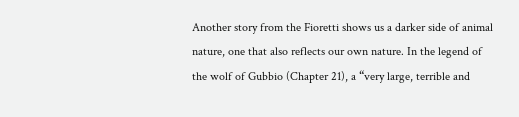Another story from the Fioretti shows us a darker side of animal nature, one that also reflects our own nature. In the legend of the wolf of Gubbio (Chapter 21), a “very large, terrible and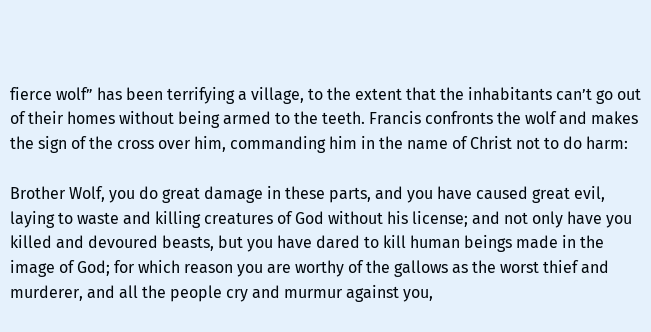fierce wolf” has been terrifying a village, to the extent that the inhabitants can’t go out of their homes without being armed to the teeth. Francis confronts the wolf and makes the sign of the cross over him, commanding him in the name of Christ not to do harm:

Brother Wolf, you do great damage in these parts, and you have caused great evil, laying to waste and killing creatures of God without his license; and not only have you killed and devoured beasts, but you have dared to kill human beings made in the image of God; for which reason you are worthy of the gallows as the worst thief and murderer, and all the people cry and murmur against you,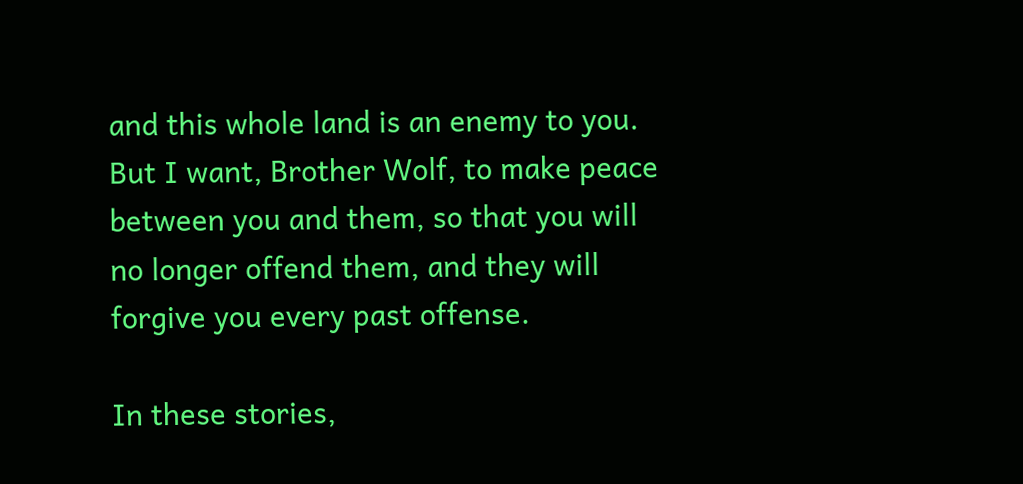and this whole land is an enemy to you. But I want, Brother Wolf, to make peace between you and them, so that you will no longer offend them, and they will forgive you every past offense.

In these stories,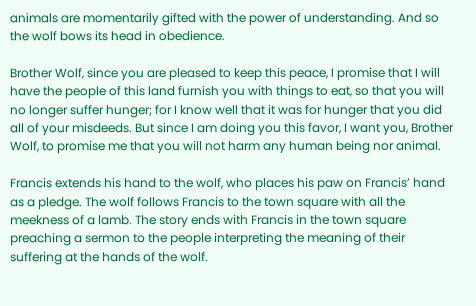animals are momentarily gifted with the power of understanding. And so the wolf bows its head in obedience.

Brother Wolf, since you are pleased to keep this peace, I promise that I will have the people of this land furnish you with things to eat, so that you will no longer suffer hunger; for I know well that it was for hunger that you did all of your misdeeds. But since I am doing you this favor, I want you, Brother Wolf, to promise me that you will not harm any human being nor animal.

Francis extends his hand to the wolf, who places his paw on Francis’ hand as a pledge. The wolf follows Francis to the town square with all the meekness of a lamb. The story ends with Francis in the town square preaching a sermon to the people interpreting the meaning of their suffering at the hands of the wolf.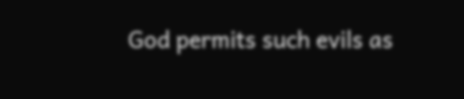God permits such evils as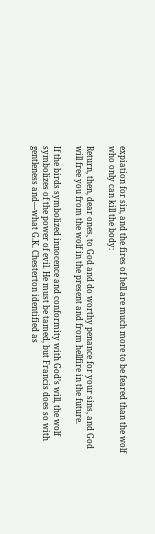expiation for sin, and the fires of hell are much more to be feared than the wolf who only can kill the body:

Return, then, dear ones, to God and do worthy penance for your sins, and God will free you from the wolf in the present and from hellfire in the future.

If the birds symbolized innocence and conformity with God’s will, the wolf symbolizes of the power of evil. He must be tamed, but Francis does so with gentleness and—what G.K. Chesterton identified as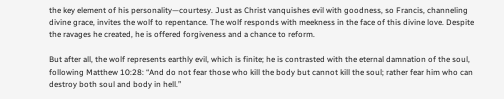the key element of his personality—courtesy. Just as Christ vanquishes evil with goodness, so Francis, channeling divine grace, invites the wolf to repentance. The wolf responds with meekness in the face of this divine love. Despite the ravages he created, he is offered forgiveness and a chance to reform.

But after all, the wolf represents earthly evil, which is finite; he is contrasted with the eternal damnation of the soul, following Matthew 10:28: “And do not fear those who kill the body but cannot kill the soul; rather fear him who can destroy both soul and body in hell.”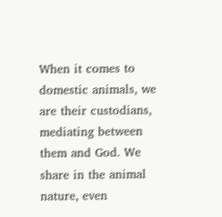When it comes to domestic animals, we are their custodians, mediating between them and God. We share in the animal nature, even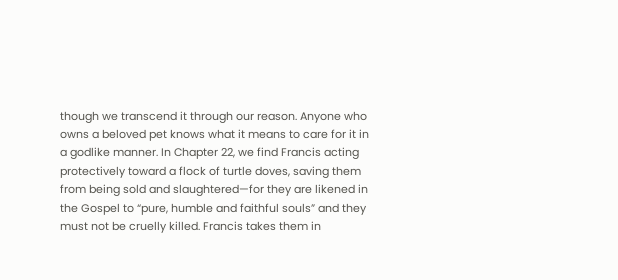though we transcend it through our reason. Anyone who owns a beloved pet knows what it means to care for it in a godlike manner. In Chapter 22, we find Francis acting protectively toward a flock of turtle doves, saving them from being sold and slaughtered—for they are likened in the Gospel to “pure, humble and faithful souls” and they must not be cruelly killed. Francis takes them in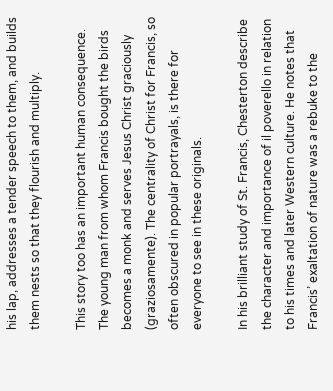his lap, addresses a tender speech to them, and builds them nests so that they flourish and multiply.

This story too has an important human consequence. The young man from whom Francis bought the birds becomes a monk and serves Jesus Christ graciously (graziosamente). The centrality of Christ for Francis, so often obscured in popular portrayals, is there for everyone to see in these originals.

In his brilliant study of St. Francis, Chesterton describe the character and importance of il poverello in relation to his times and later Western culture. He notes that Francis’ exaltation of nature was a rebuke to the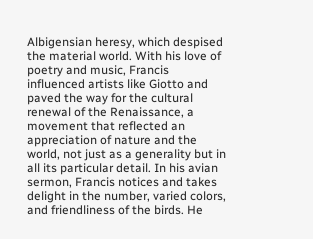Albigensian heresy, which despised the material world. With his love of poetry and music, Francis influenced artists like Giotto and paved the way for the cultural renewal of the Renaissance, a movement that reflected an appreciation of nature and the world, not just as a generality but in all its particular detail. In his avian sermon, Francis notices and takes delight in the number, varied colors, and friendliness of the birds. He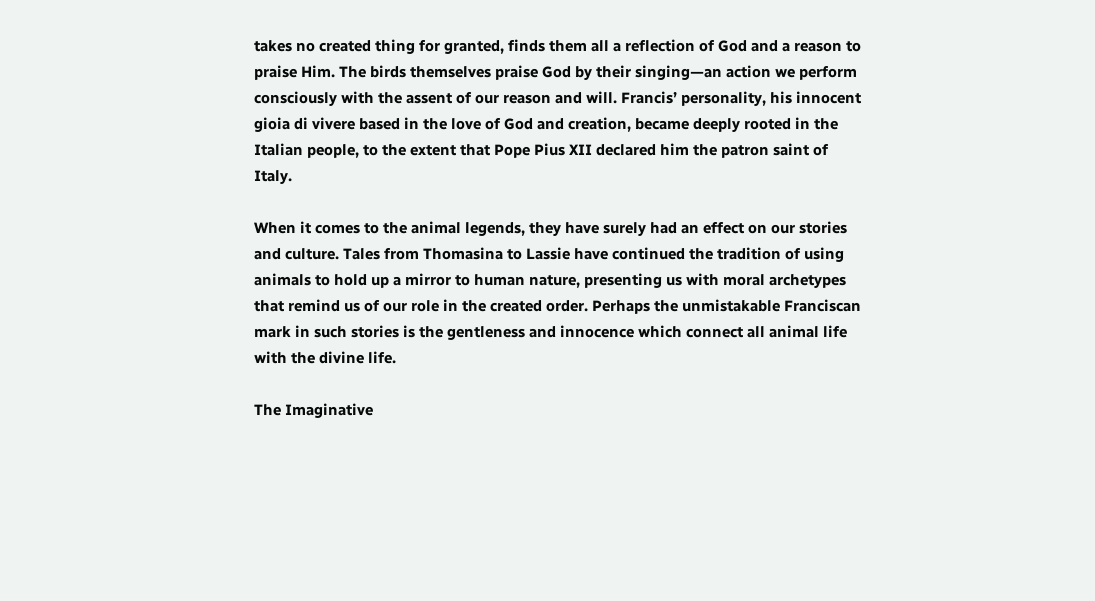takes no created thing for granted, finds them all a reflection of God and a reason to praise Him. The birds themselves praise God by their singing—an action we perform consciously with the assent of our reason and will. Francis’ personality, his innocent gioia di vivere based in the love of God and creation, became deeply rooted in the Italian people, to the extent that Pope Pius XII declared him the patron saint of Italy.

When it comes to the animal legends, they have surely had an effect on our stories and culture. Tales from Thomasina to Lassie have continued the tradition of using animals to hold up a mirror to human nature, presenting us with moral archetypes that remind us of our role in the created order. Perhaps the unmistakable Franciscan mark in such stories is the gentleness and innocence which connect all animal life with the divine life.

The Imaginative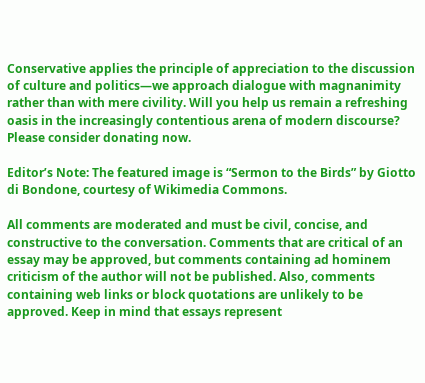Conservative applies the principle of appreciation to the discussion of culture and politics—we approach dialogue with magnanimity rather than with mere civility. Will you help us remain a refreshing oasis in the increasingly contentious arena of modern discourse? Please consider donating now.

Editor’s Note: The featured image is “Sermon to the Birds” by Giotto di Bondone, courtesy of Wikimedia Commons.

All comments are moderated and must be civil, concise, and constructive to the conversation. Comments that are critical of an essay may be approved, but comments containing ad hominem criticism of the author will not be published. Also, comments containing web links or block quotations are unlikely to be approved. Keep in mind that essays represent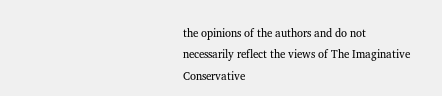the opinions of the authors and do not necessarily reflect the views of The Imaginative Conservative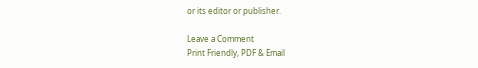or its editor or publisher.

Leave a Comment
Print Friendly, PDF & Email